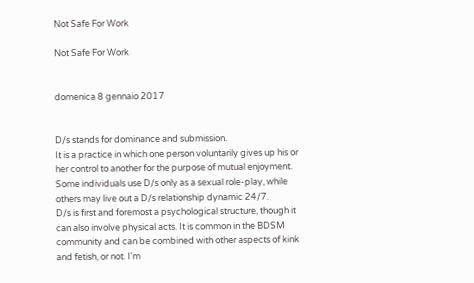Not Safe For Work

Not Safe For Work


domenica 8 gennaio 2017


D/s stands for dominance and submission.
It is a practice in which one person voluntarily gives up his or her control to another for the purpose of mutual enjoyment.
Some individuals use D/s only as a sexual role-play, while others may live out a D/s relationship dynamic 24/7.
D/s is first and foremost a psychological structure, though it can also involve physical acts. It is common in the BDSM community and can be combined with other aspects of kink and fetish, or not. I'm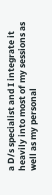a D/s specialist and I integrate it heavily into most of my sessions as well as my personal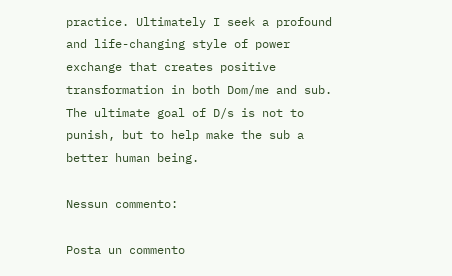practice. Ultimately I seek a profound and life-changing style of power exchange that creates positive transformation in both Dom/me and sub. The ultimate goal of D/s is not to punish, but to help make the sub a better human being.

Nessun commento:

Posta un commento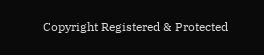Copyright Registered & Protected